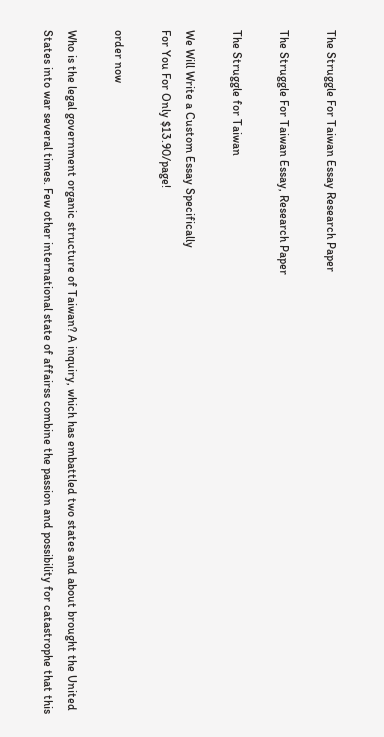The Struggle For Taiwan Essay Research Paper

The Struggle For Taiwan Essay, Research Paper

The Struggle for Taiwan

We Will Write a Custom Essay Specifically
For You For Only $13.90/page!

order now

Who is the legal government organic structure of Taiwan? A inquiry, which has embattled two states and about brought the United States into war several times. Few other international state of affairss combine the passion and possibility for catastrophe that this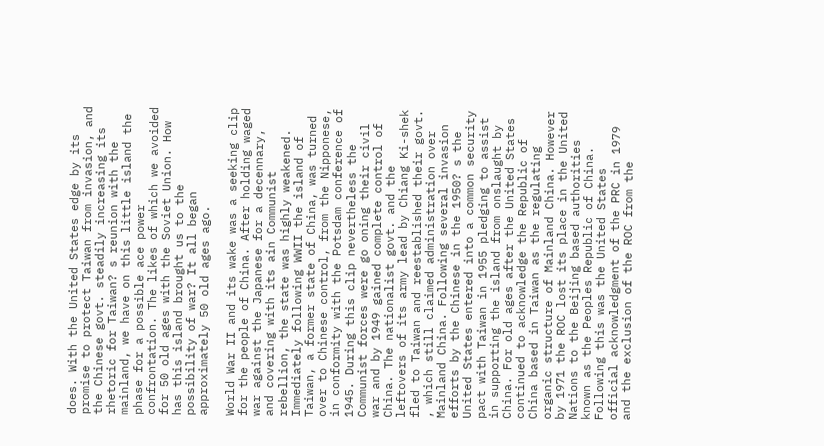does. With the United States edge by its promise to protect Taiwan from invasion, and the Chinese govt. steadily increasing its rhetoric for Taiwan? s reunion with the mainland, we have on this little island the phase for a possible ace power confrontation. The likes of which we avoided for 50 old ages with the Soviet Union. How has this island brought us to the possibility of war? It all began approximately 50 old ages ago.

World War II and its wake was a seeking clip for the people of China. After holding waged war against the Japanese for a decennary, and covering with its ain Communist rebellion, the state was highly weakened. Immediately following WWII the island of Taiwan, a former state of China, was turned over to Chinese control, from the Nipponese, in conformity with the Potsdam conference of 1945. During this clip nevertheless the Communist forces were go oning their civil war and by 1949 gained complete control of China. The nationalist govt. and the leftovers of its army lead by Chiang Ki-shek fled to Taiwan and reestablished their govt. , which still claimed administration over Mainland China. Following several invasion efforts by the Chinese in the 1950? s the United States entered into a common security pact with Taiwan in 1955 pledging to assist in supporting the island from onslaught by China. For old ages after the United States continued to acknowledge the Republic of China based in Taiwan as the regulating organic structure of Mainland China. However by 1971 the ROC lost its place in the United Nations to the Beijing based authorities known as the Peoples Republic of China. Following this was the United States official acknowledgment of the PRC in 1979 and the exclusion of the ROC from the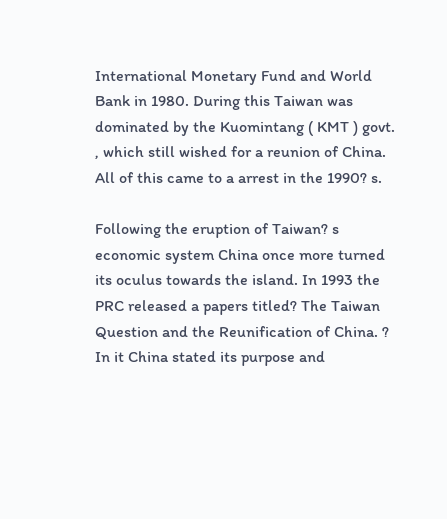International Monetary Fund and World Bank in 1980. During this Taiwan was dominated by the Kuomintang ( KMT ) govt. , which still wished for a reunion of China. All of this came to a arrest in the 1990? s.

Following the eruption of Taiwan? s economic system China once more turned its oculus towards the island. In 1993 the PRC released a papers titled? The Taiwan Question and the Reunification of China. ? In it China stated its purpose and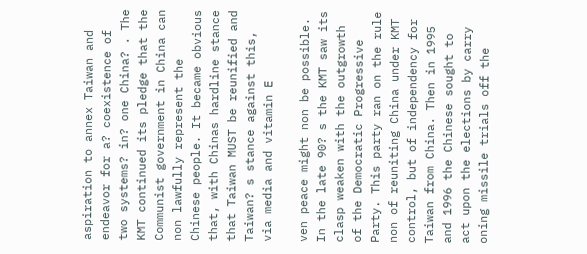aspiration to annex Taiwan and endeavor for a? coexistence of two systems? in? one China? . The KMT continued its pledge that the Communist government in China can non lawfully represent the Chinese people. It became obvious that, with Chinas hardline stance that Taiwan MUST be reunified and Taiwan? s stance against this, via media and vitamin E

ven peace might non be possible. In the late 90? s the KMT saw its clasp weaken with the outgrowth of the Democratic Progressive Party. This party ran on the rule non of reuniting China under KMT control, but of independency for Taiwan from China. Then in 1995 and 1996 the Chinese sought to act upon the elections by carry oning missile trials off the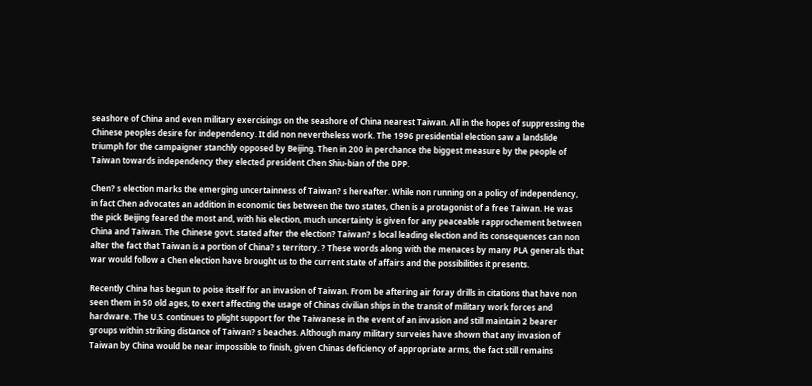seashore of China and even military exercisings on the seashore of China nearest Taiwan. All in the hopes of suppressing the Chinese peoples desire for independency. It did non nevertheless work. The 1996 presidential election saw a landslide triumph for the campaigner stanchly opposed by Beijing. Then in 200 in perchance the biggest measure by the people of Taiwan towards independency they elected president Chen Shiu-bian of the DPP.

Chen? s election marks the emerging uncertainness of Taiwan? s hereafter. While non running on a policy of independency, in fact Chen advocates an addition in economic ties between the two states, Chen is a protagonist of a free Taiwan. He was the pick Beijing feared the most and, with his election, much uncertainty is given for any peaceable rapprochement between China and Taiwan. The Chinese govt. stated after the election? Taiwan? s local leading election and its consequences can non alter the fact that Taiwan is a portion of China? s territory. ? These words along with the menaces by many PLA generals that war would follow a Chen election have brought us to the current state of affairs and the possibilities it presents.

Recently China has begun to poise itself for an invasion of Taiwan. From be aftering air foray drills in citations that have non seen them in 50 old ages, to exert affecting the usage of Chinas civilian ships in the transit of military work forces and hardware. The U.S. continues to plight support for the Taiwanese in the event of an invasion and still maintain 2 bearer groups within striking distance of Taiwan? s beaches. Although many military surveies have shown that any invasion of Taiwan by China would be near impossible to finish, given Chinas deficiency of appropriate arms, the fact still remains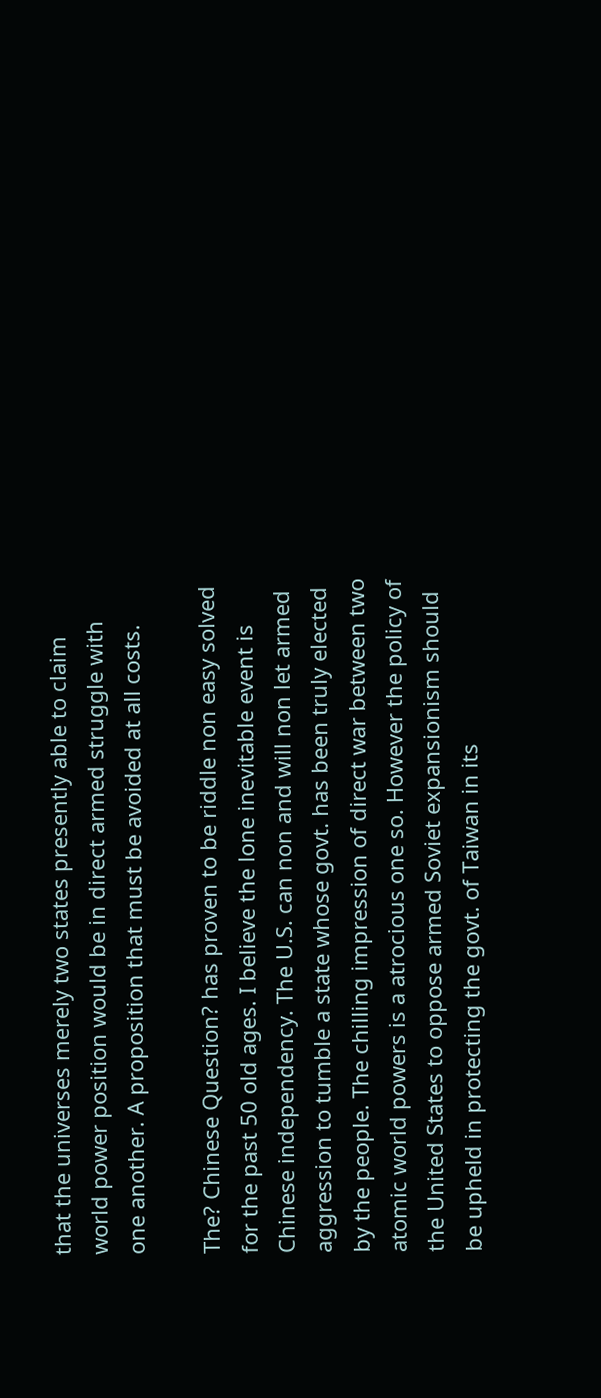that the universes merely two states presently able to claim world power position would be in direct armed struggle with one another. A proposition that must be avoided at all costs.

The? Chinese Question? has proven to be riddle non easy solved for the past 50 old ages. I believe the lone inevitable event is Chinese independency. The U.S. can non and will non let armed aggression to tumble a state whose govt. has been truly elected by the people. The chilling impression of direct war between two atomic world powers is a atrocious one so. However the policy of the United States to oppose armed Soviet expansionism should be upheld in protecting the govt. of Taiwan in its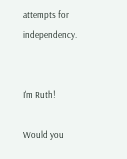attempts for independency.


I'm Ruth!

Would you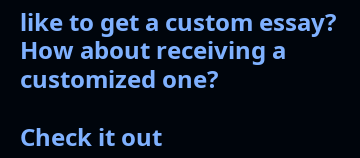like to get a custom essay? How about receiving a customized one?

Check it out